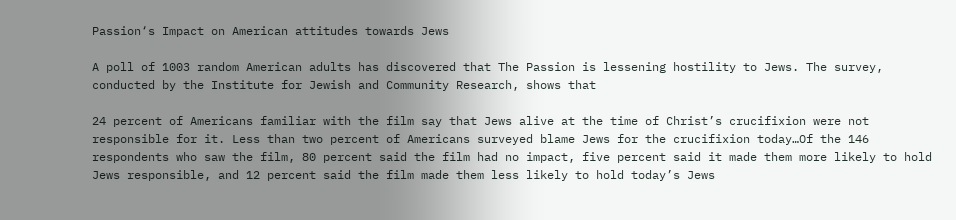Passion‘s Impact on American attitudes towards Jews

A poll of 1003 random American adults has discovered that The Passion is lessening hostility to Jews. The survey, conducted by the Institute for Jewish and Community Research, shows that

24 percent of Americans familiar with the film say that Jews alive at the time of Christ’s crucifixion were not responsible for it. Less than two percent of Americans surveyed blame Jews for the crucifixion today…Of the 146 respondents who saw the film, 80 percent said the film had no impact, five percent said it made them more likely to hold Jews responsible, and 12 percent said the film made them less likely to hold today’s Jews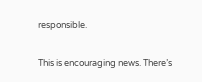responsible.

This is encouraging news. There’s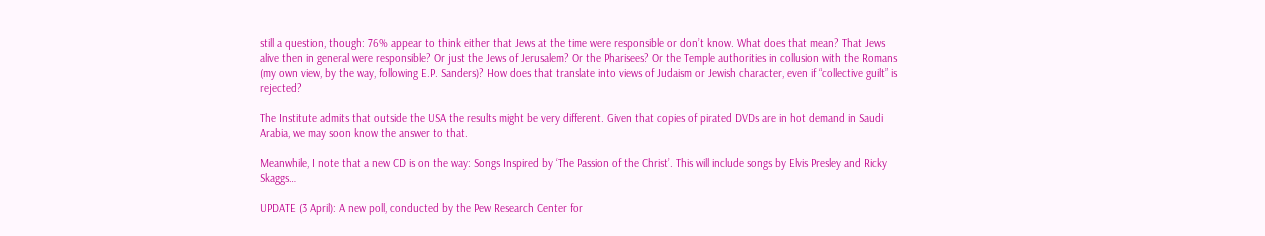still a question, though: 76% appear to think either that Jews at the time were responsible or don’t know. What does that mean? That Jews alive then in general were responsible? Or just the Jews of Jerusalem? Or the Pharisees? Or the Temple authorities in collusion with the Romans (my own view, by the way, following E.P. Sanders)? How does that translate into views of Judaism or Jewish character, even if “collective guilt” is rejected?

The Institute admits that outside the USA the results might be very different. Given that copies of pirated DVDs are in hot demand in Saudi Arabia, we may soon know the answer to that.

Meanwhile, I note that a new CD is on the way: Songs Inspired by ‘The Passion of the Christ’. This will include songs by Elvis Presley and Ricky Skaggs…

UPDATE (3 April): A new poll, conducted by the Pew Research Center for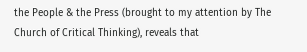the People & the Press (brought to my attention by The Church of Critical Thinking), reveals that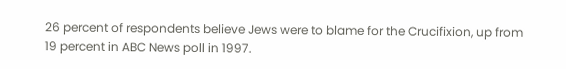26 percent of respondents believe Jews were to blame for the Crucifixion, up from 19 percent in ABC News poll in 1997.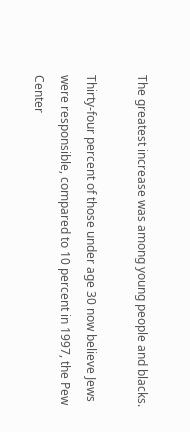The greatest increase was among young people and blacks.

Thirty-four percent of those under age 30 now believe Jews were responsible, compared to 10 percent in 1997, the Pew Center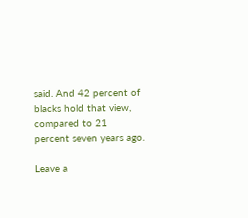said. And 42 percent of blacks hold that view, compared to 21 percent seven years ago.

Leave a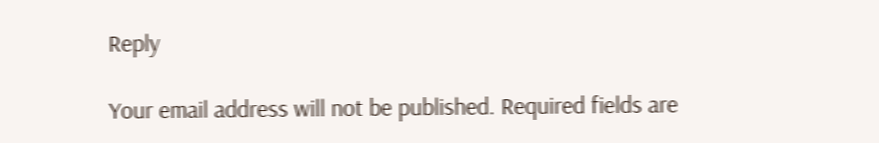Reply

Your email address will not be published. Required fields are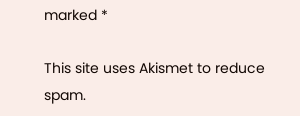marked *

This site uses Akismet to reduce spam.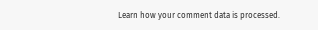Learn how your comment data is processed.